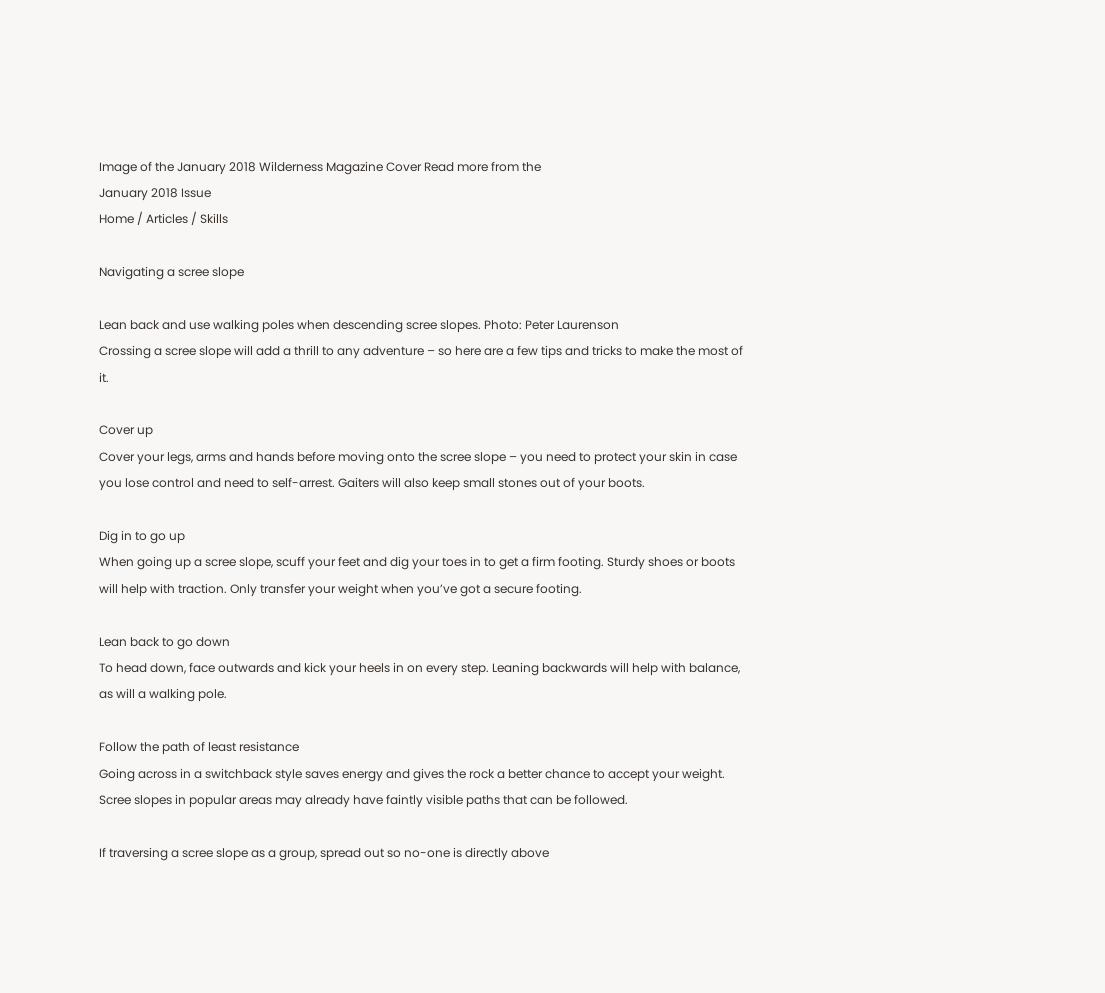Image of the January 2018 Wilderness Magazine Cover Read more from the
January 2018 Issue
Home / Articles / Skills

Navigating a scree slope

Lean back and use walking poles when descending scree slopes. Photo: Peter Laurenson
Crossing a scree slope will add a thrill to any adventure – so here are a few tips and tricks to make the most of it.

Cover up
Cover your legs, arms and hands before moving onto the scree slope – you need to protect your skin in case you lose control and need to self-arrest. Gaiters will also keep small stones out of your boots.

Dig in to go up
When going up a scree slope, scuff your feet and dig your toes in to get a firm footing. Sturdy shoes or boots will help with traction. Only transfer your weight when you’ve got a secure footing.

Lean back to go down
To head down, face outwards and kick your heels in on every step. Leaning backwards will help with balance, as will a walking pole.

Follow the path of least resistance
Going across in a switchback style saves energy and gives the rock a better chance to accept your weight. Scree slopes in popular areas may already have faintly visible paths that can be followed.

If traversing a scree slope as a group, spread out so no-one is directly above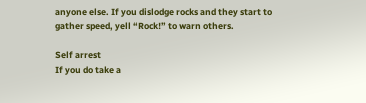anyone else. If you dislodge rocks and they start to gather speed, yell “Rock!” to warn others.

Self arrest
If you do take a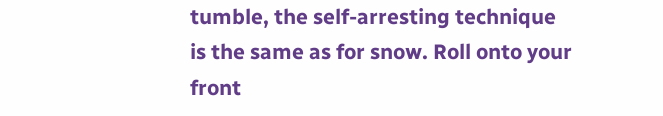tumble, the self-arresting technique is the same as for snow. Roll onto your front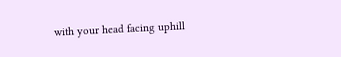with your head facing uphill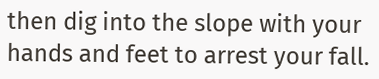then dig into the slope with your hands and feet to arrest your fall.